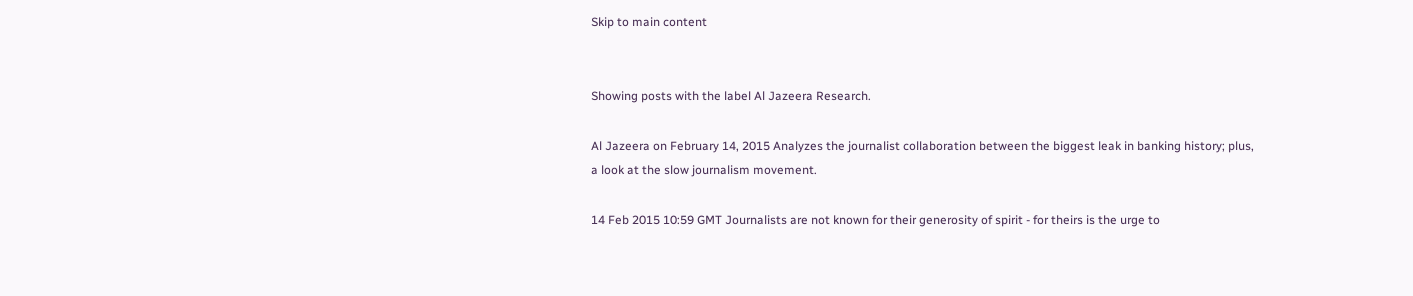Skip to main content


Showing posts with the label Al Jazeera Research.

Al Jazeera on February 14, 2015 Analyzes the journalist collaboration between the biggest leak in banking history; plus, a look at the slow journalism movement.

14 Feb 2015 10:59 GMT Journalists are not known for their generosity of spirit - for theirs is the urge to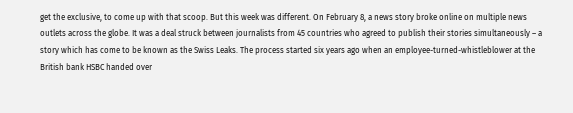get the exclusive, to come up with that scoop. But this week was different. On February 8, a news story broke online on multiple news outlets across the globe. It was a deal struck between journalists from 45 countries who agreed to publish their stories simultaneously – a story which has come to be known as the Swiss Leaks. The process started six years ago when an employee-turned-whistleblower at the British bank HSBC handed over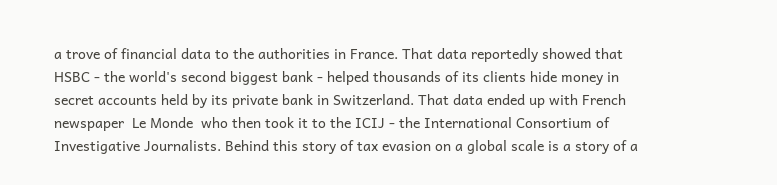a trove of financial data to the authorities in France. That data reportedly showed that HSBC - the world's second biggest bank - helped thousands of its clients hide money in secret accounts held by its private bank in Switzerland. That data ended up with French newspaper  Le Monde  who then took it to the ICIJ - the International Consortium of Investigative Journalists. Behind this story of tax evasion on a global scale is a story of a